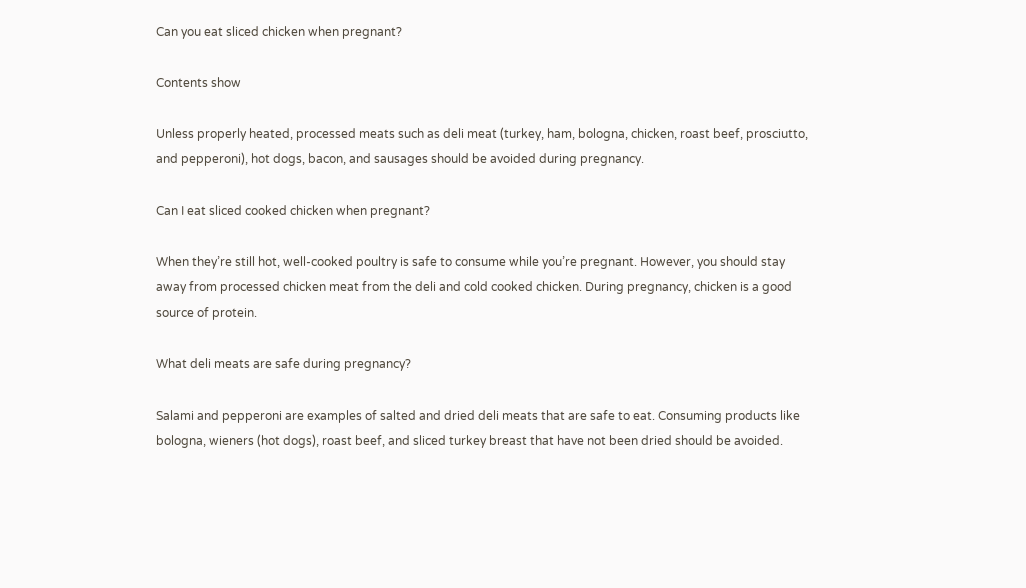Can you eat sliced chicken when pregnant?

Contents show

Unless properly heated, processed meats such as deli meat (turkey, ham, bologna, chicken, roast beef, prosciutto, and pepperoni), hot dogs, bacon, and sausages should be avoided during pregnancy.

Can I eat sliced cooked chicken when pregnant?

When they’re still hot, well-cooked poultry is safe to consume while you’re pregnant. However, you should stay away from processed chicken meat from the deli and cold cooked chicken. During pregnancy, chicken is a good source of protein.

What deli meats are safe during pregnancy?

Salami and pepperoni are examples of salted and dried deli meats that are safe to eat. Consuming products like bologna, wieners (hot dogs), roast beef, and sliced turkey breast that have not been dried should be avoided.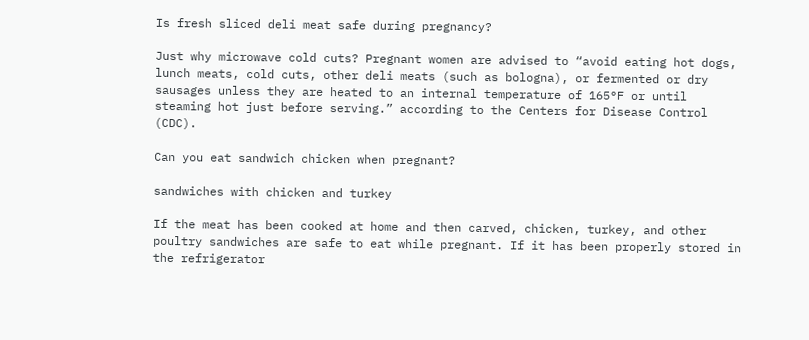Is fresh sliced deli meat safe during pregnancy?

Just why microwave cold cuts? Pregnant women are advised to “avoid eating hot dogs, lunch meats, cold cuts, other deli meats (such as bologna), or fermented or dry sausages unless they are heated to an internal temperature of 165°F or until steaming hot just before serving.” according to the Centers for Disease Control (CDC).

Can you eat sandwich chicken when pregnant?

sandwiches with chicken and turkey

If the meat has been cooked at home and then carved, chicken, turkey, and other poultry sandwiches are safe to eat while pregnant. If it has been properly stored in the refrigerator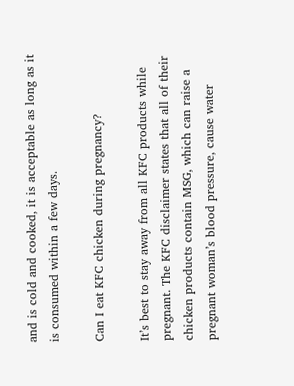and is cold and cooked, it is acceptable as long as it is consumed within a few days.

Can I eat KFC chicken during pregnancy?

It’s best to stay away from all KFC products while pregnant. The KFC disclaimer states that all of their chicken products contain MSG, which can raise a pregnant woman’s blood pressure, cause water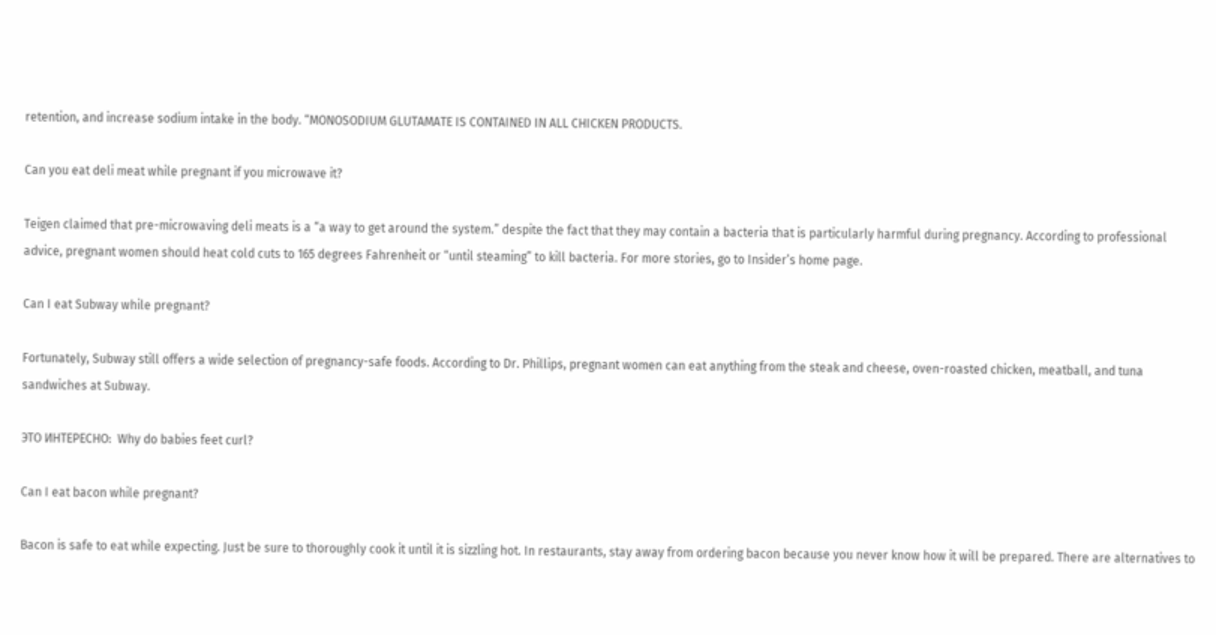retention, and increase sodium intake in the body. “MONOSODIUM GLUTAMATE IS CONTAINED IN ALL CHICKEN PRODUCTS.

Can you eat deli meat while pregnant if you microwave it?

Teigen claimed that pre-microwaving deli meats is a “a way to get around the system.” despite the fact that they may contain a bacteria that is particularly harmful during pregnancy. According to professional advice, pregnant women should heat cold cuts to 165 degrees Fahrenheit or “until steaming” to kill bacteria. For more stories, go to Insider’s home page.

Can I eat Subway while pregnant?

Fortunately, Subway still offers a wide selection of pregnancy-safe foods. According to Dr. Phillips, pregnant women can eat anything from the steak and cheese, oven-roasted chicken, meatball, and tuna sandwiches at Subway.

ЭТО ИНТЕРЕСНО:  Why do babies feet curl?

Can I eat bacon while pregnant?

Bacon is safe to eat while expecting. Just be sure to thoroughly cook it until it is sizzling hot. In restaurants, stay away from ordering bacon because you never know how it will be prepared. There are alternatives to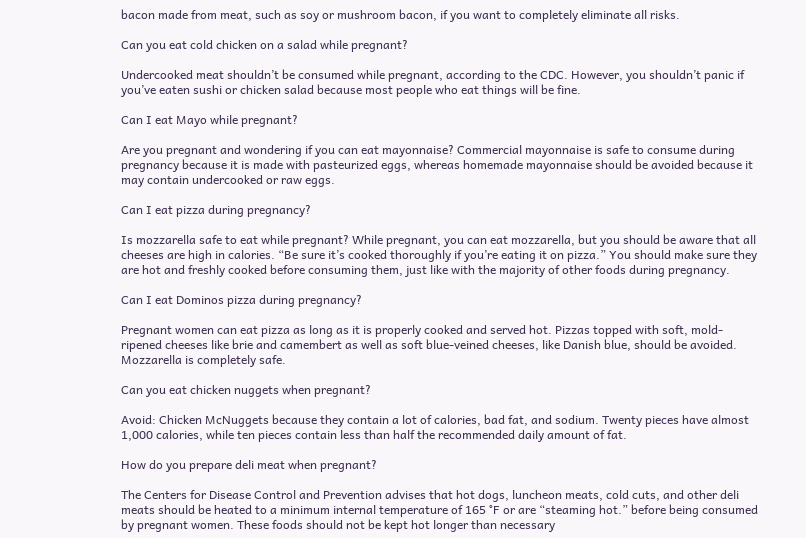bacon made from meat, such as soy or mushroom bacon, if you want to completely eliminate all risks.

Can you eat cold chicken on a salad while pregnant?

Undercooked meat shouldn’t be consumed while pregnant, according to the CDC. However, you shouldn’t panic if you’ve eaten sushi or chicken salad because most people who eat things will be fine.

Can I eat Mayo while pregnant?

Are you pregnant and wondering if you can eat mayonnaise? Commercial mayonnaise is safe to consume during pregnancy because it is made with pasteurized eggs, whereas homemade mayonnaise should be avoided because it may contain undercooked or raw eggs.

Can I eat pizza during pregnancy?

Is mozzarella safe to eat while pregnant? While pregnant, you can eat mozzarella, but you should be aware that all cheeses are high in calories. “Be sure it’s cooked thoroughly if you’re eating it on pizza.” You should make sure they are hot and freshly cooked before consuming them, just like with the majority of other foods during pregnancy.

Can I eat Dominos pizza during pregnancy?

Pregnant women can eat pizza as long as it is properly cooked and served hot. Pizzas topped with soft, mold-ripened cheeses like brie and camembert as well as soft blue-veined cheeses, like Danish blue, should be avoided. Mozzarella is completely safe.

Can you eat chicken nuggets when pregnant?

Avoid: Chicken McNuggets because they contain a lot of calories, bad fat, and sodium. Twenty pieces have almost 1,000 calories, while ten pieces contain less than half the recommended daily amount of fat.

How do you prepare deli meat when pregnant?

The Centers for Disease Control and Prevention advises that hot dogs, luncheon meats, cold cuts, and other deli meats should be heated to a minimum internal temperature of 165 °F or are “steaming hot.” before being consumed by pregnant women. These foods should not be kept hot longer than necessary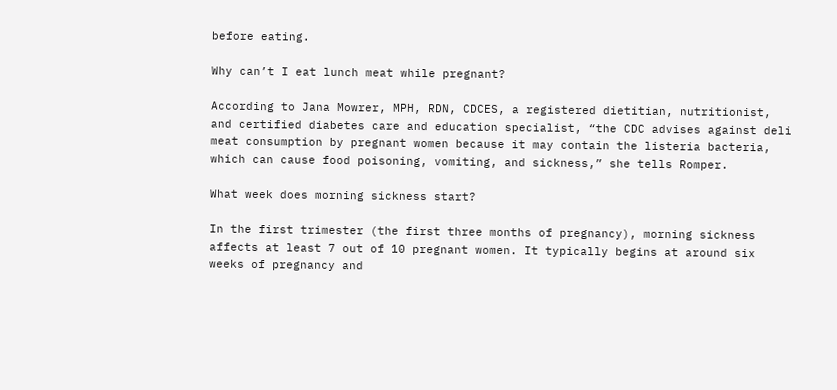before eating.

Why can’t I eat lunch meat while pregnant?

According to Jana Mowrer, MPH, RDN, CDCES, a registered dietitian, nutritionist, and certified diabetes care and education specialist, “the CDC advises against deli meat consumption by pregnant women because it may contain the listeria bacteria, which can cause food poisoning, vomiting, and sickness,” she tells Romper.

What week does morning sickness start?

In the first trimester (the first three months of pregnancy), morning sickness affects at least 7 out of 10 pregnant women. It typically begins at around six weeks of pregnancy and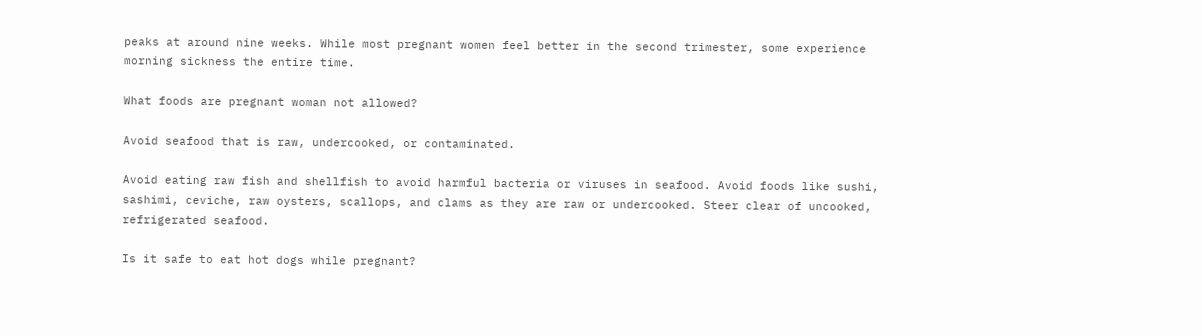peaks at around nine weeks. While most pregnant women feel better in the second trimester, some experience morning sickness the entire time.

What foods are pregnant woman not allowed?

Avoid seafood that is raw, undercooked, or contaminated.

Avoid eating raw fish and shellfish to avoid harmful bacteria or viruses in seafood. Avoid foods like sushi, sashimi, ceviche, raw oysters, scallops, and clams as they are raw or undercooked. Steer clear of uncooked, refrigerated seafood.

Is it safe to eat hot dogs while pregnant?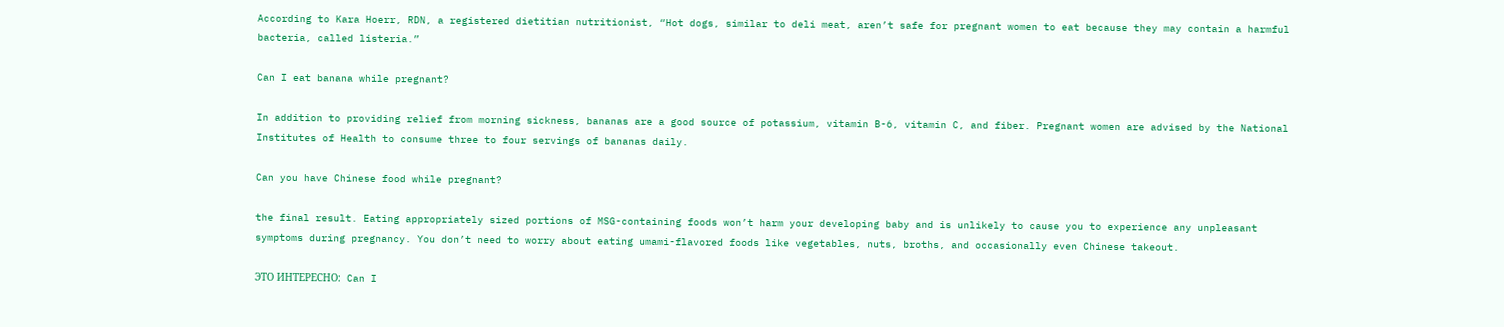According to Kara Hoerr, RDN, a registered dietitian nutritionist, “Hot dogs, similar to deli meat, aren’t safe for pregnant women to eat because they may contain a harmful bacteria, called listeria.”

Can I eat banana while pregnant?

In addition to providing relief from morning sickness, bananas are a good source of potassium, vitamin B-6, vitamin C, and fiber. Pregnant women are advised by the National Institutes of Health to consume three to four servings of bananas daily.

Can you have Chinese food while pregnant?

the final result. Eating appropriately sized portions of MSG-containing foods won’t harm your developing baby and is unlikely to cause you to experience any unpleasant symptoms during pregnancy. You don’t need to worry about eating umami-flavored foods like vegetables, nuts, broths, and occasionally even Chinese takeout.

ЭТО ИНТЕРЕСНО:  Can I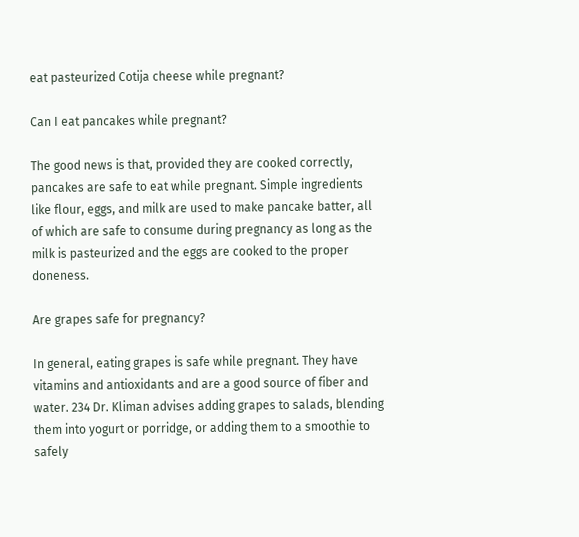eat pasteurized Cotija cheese while pregnant?

Can I eat pancakes while pregnant?

The good news is that, provided they are cooked correctly, pancakes are safe to eat while pregnant. Simple ingredients like flour, eggs, and milk are used to make pancake batter, all of which are safe to consume during pregnancy as long as the milk is pasteurized and the eggs are cooked to the proper doneness.

Are grapes safe for pregnancy?

In general, eating grapes is safe while pregnant. They have vitamins and antioxidants and are a good source of fiber and water. 234 Dr. Kliman advises adding grapes to salads, blending them into yogurt or porridge, or adding them to a smoothie to safely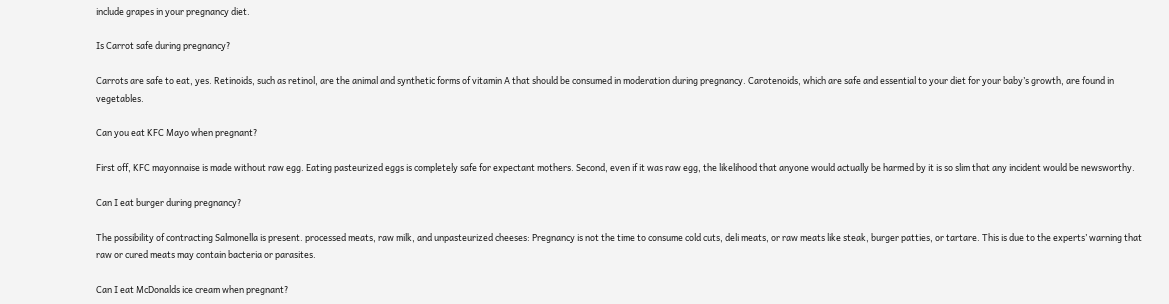include grapes in your pregnancy diet.

Is Carrot safe during pregnancy?

Carrots are safe to eat, yes. Retinoids, such as retinol, are the animal and synthetic forms of vitamin A that should be consumed in moderation during pregnancy. Carotenoids, which are safe and essential to your diet for your baby’s growth, are found in vegetables.

Can you eat KFC Mayo when pregnant?

First off, KFC mayonnaise is made without raw egg. Eating pasteurized eggs is completely safe for expectant mothers. Second, even if it was raw egg, the likelihood that anyone would actually be harmed by it is so slim that any incident would be newsworthy.

Can I eat burger during pregnancy?

The possibility of contracting Salmonella is present. processed meats, raw milk, and unpasteurized cheeses: Pregnancy is not the time to consume cold cuts, deli meats, or raw meats like steak, burger patties, or tartare. This is due to the experts’ warning that raw or cured meats may contain bacteria or parasites.

Can I eat McDonalds ice cream when pregnant?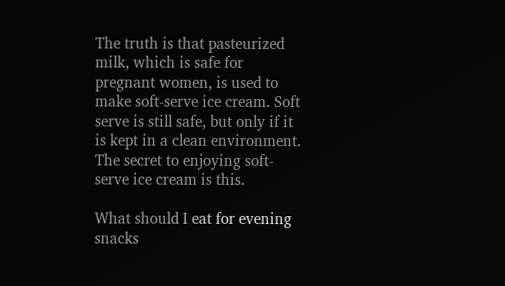The truth is that pasteurized milk, which is safe for pregnant women, is used to make soft-serve ice cream. Soft serve is still safe, but only if it is kept in a clean environment. The secret to enjoying soft-serve ice cream is this.

What should I eat for evening snacks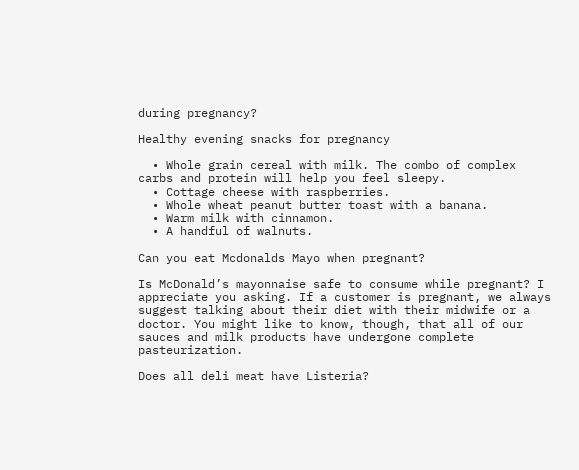during pregnancy?

Healthy evening snacks for pregnancy

  • Whole grain cereal with milk. The combo of complex carbs and protein will help you feel sleepy.
  • Cottage cheese with raspberries.
  • Whole wheat peanut butter toast with a banana.
  • Warm milk with cinnamon.
  • A handful of walnuts.

Can you eat Mcdonalds Mayo when pregnant?

Is McDonald’s mayonnaise safe to consume while pregnant? I appreciate you asking. If a customer is pregnant, we always suggest talking about their diet with their midwife or a doctor. You might like to know, though, that all of our sauces and milk products have undergone complete pasteurization.

Does all deli meat have Listeria?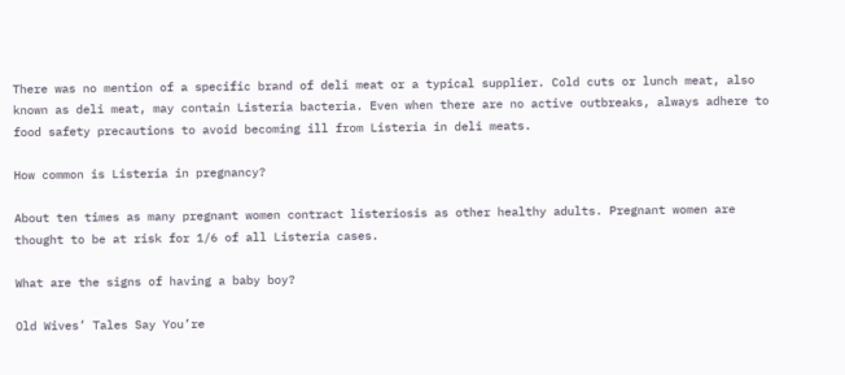There was no mention of a specific brand of deli meat or a typical supplier. Cold cuts or lunch meat, also known as deli meat, may contain Listeria bacteria. Even when there are no active outbreaks, always adhere to food safety precautions to avoid becoming ill from Listeria in deli meats.

How common is Listeria in pregnancy?

About ten times as many pregnant women contract listeriosis as other healthy adults. Pregnant women are thought to be at risk for 1/6 of all Listeria cases.

What are the signs of having a baby boy?

Old Wives’ Tales Say You’re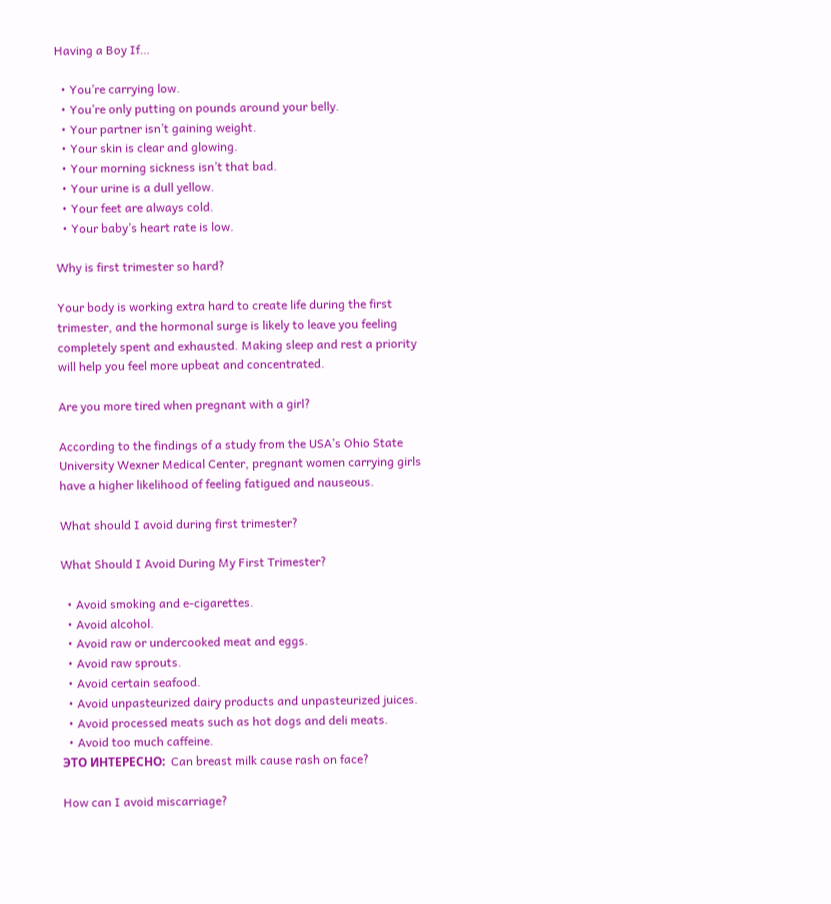Having a Boy If…

  • You’re carrying low.
  • You’re only putting on pounds around your belly.
  • Your partner isn’t gaining weight.
  • Your skin is clear and glowing.
  • Your morning sickness isn’t that bad.
  • Your urine is a dull yellow.
  • Your feet are always cold.
  • Your baby’s heart rate is low.

Why is first trimester so hard?

Your body is working extra hard to create life during the first trimester, and the hormonal surge is likely to leave you feeling completely spent and exhausted. Making sleep and rest a priority will help you feel more upbeat and concentrated.

Are you more tired when pregnant with a girl?

According to the findings of a study from the USA’s Ohio State University Wexner Medical Center, pregnant women carrying girls have a higher likelihood of feeling fatigued and nauseous.

What should I avoid during first trimester?

What Should I Avoid During My First Trimester?

  • Avoid smoking and e-cigarettes.
  • Avoid alcohol.
  • Avoid raw or undercooked meat and eggs.
  • Avoid raw sprouts.
  • Avoid certain seafood.
  • Avoid unpasteurized dairy products and unpasteurized juices.
  • Avoid processed meats such as hot dogs and deli meats.
  • Avoid too much caffeine.
ЭТО ИНТЕРЕСНО:  Can breast milk cause rash on face?

How can I avoid miscarriage?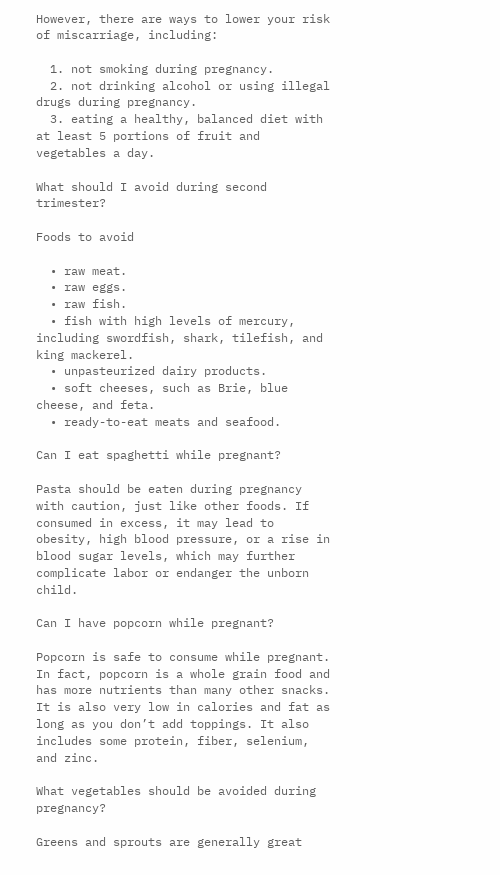However, there are ways to lower your risk of miscarriage, including:

  1. not smoking during pregnancy.
  2. not drinking alcohol or using illegal drugs during pregnancy.
  3. eating a healthy, balanced diet with at least 5 portions of fruit and vegetables a day.

What should I avoid during second trimester?

Foods to avoid

  • raw meat.
  • raw eggs.
  • raw fish.
  • fish with high levels of mercury, including swordfish, shark, tilefish, and king mackerel.
  • unpasteurized dairy products.
  • soft cheeses, such as Brie, blue cheese, and feta.
  • ready-to-eat meats and seafood.

Can I eat spaghetti while pregnant?

Pasta should be eaten during pregnancy with caution, just like other foods. If consumed in excess, it may lead to obesity, high blood pressure, or a rise in blood sugar levels, which may further complicate labor or endanger the unborn child.

Can I have popcorn while pregnant?

Popcorn is safe to consume while pregnant. In fact, popcorn is a whole grain food and has more nutrients than many other snacks. It is also very low in calories and fat as long as you don’t add toppings. It also includes some protein, fiber, selenium, and zinc.

What vegetables should be avoided during pregnancy?

Greens and sprouts are generally great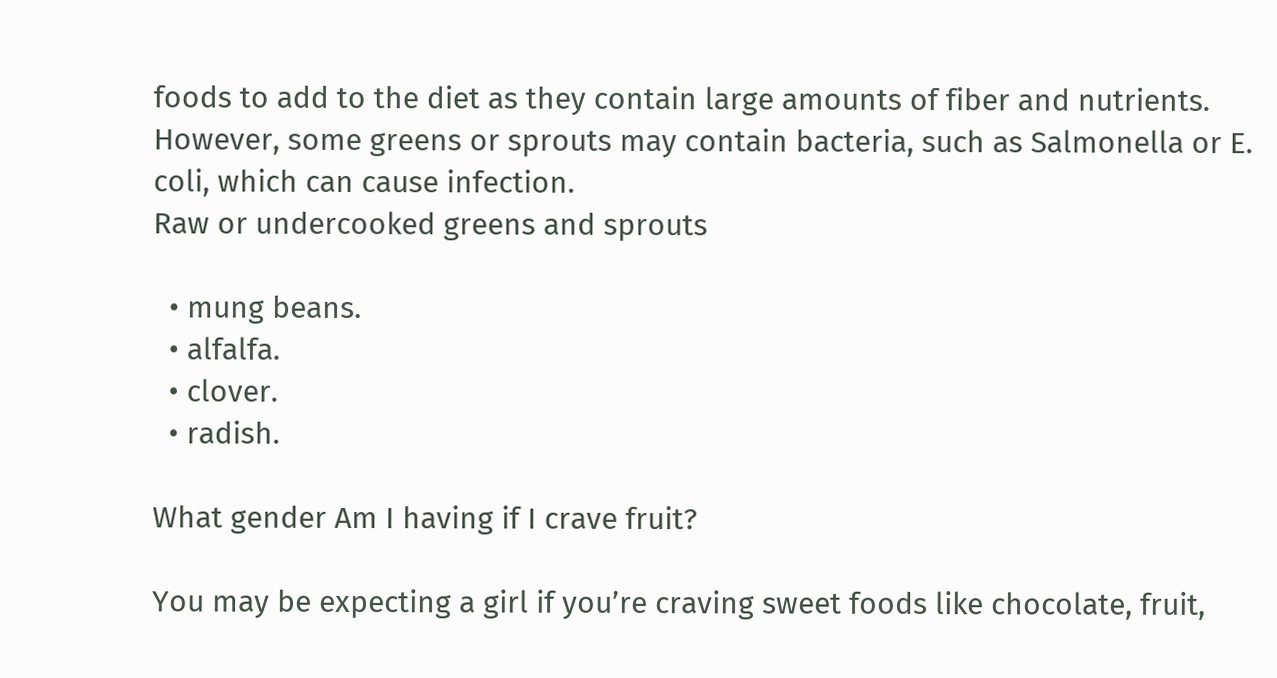foods to add to the diet as they contain large amounts of fiber and nutrients. However, some greens or sprouts may contain bacteria, such as Salmonella or E. coli, which can cause infection.
Raw or undercooked greens and sprouts

  • mung beans.
  • alfalfa.
  • clover.
  • radish.

What gender Am I having if I crave fruit?

You may be expecting a girl if you’re craving sweet foods like chocolate, fruit,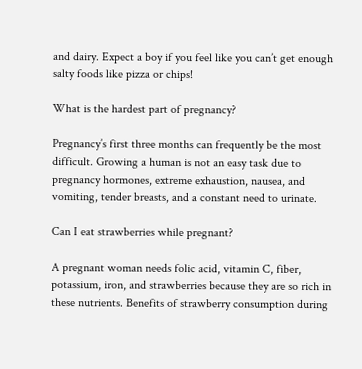and dairy. Expect a boy if you feel like you can’t get enough salty foods like pizza or chips!

What is the hardest part of pregnancy?

Pregnancy’s first three months can frequently be the most difficult. Growing a human is not an easy task due to pregnancy hormones, extreme exhaustion, nausea, and vomiting, tender breasts, and a constant need to urinate.

Can I eat strawberries while pregnant?

A pregnant woman needs folic acid, vitamin C, fiber, potassium, iron, and strawberries because they are so rich in these nutrients. Benefits of strawberry consumption during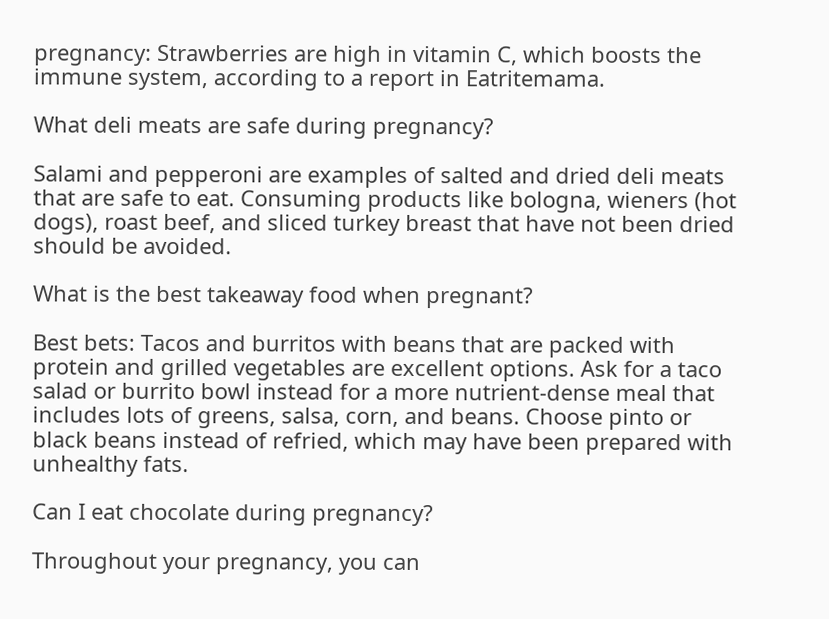pregnancy: Strawberries are high in vitamin C, which boosts the immune system, according to a report in Eatritemama.

What deli meats are safe during pregnancy?

Salami and pepperoni are examples of salted and dried deli meats that are safe to eat. Consuming products like bologna, wieners (hot dogs), roast beef, and sliced turkey breast that have not been dried should be avoided.

What is the best takeaway food when pregnant?

Best bets: Tacos and burritos with beans that are packed with protein and grilled vegetables are excellent options. Ask for a taco salad or burrito bowl instead for a more nutrient-dense meal that includes lots of greens, salsa, corn, and beans. Choose pinto or black beans instead of refried, which may have been prepared with unhealthy fats.

Can I eat chocolate during pregnancy?

Throughout your pregnancy, you can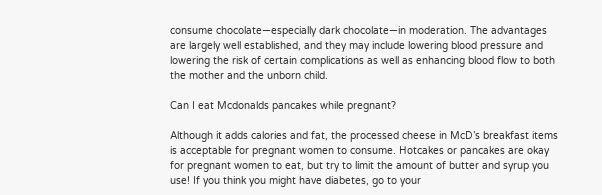consume chocolate—especially dark chocolate—in moderation. The advantages are largely well established, and they may include lowering blood pressure and lowering the risk of certain complications as well as enhancing blood flow to both the mother and the unborn child.

Can I eat Mcdonalds pancakes while pregnant?

Although it adds calories and fat, the processed cheese in McD’s breakfast items is acceptable for pregnant women to consume. Hotcakes or pancakes are okay for pregnant women to eat, but try to limit the amount of butter and syrup you use! If you think you might have diabetes, go to your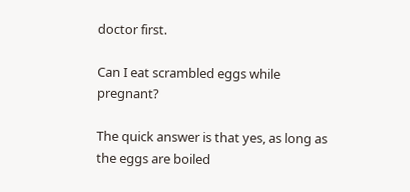doctor first.

Can I eat scrambled eggs while pregnant?

The quick answer is that yes, as long as the eggs are boiled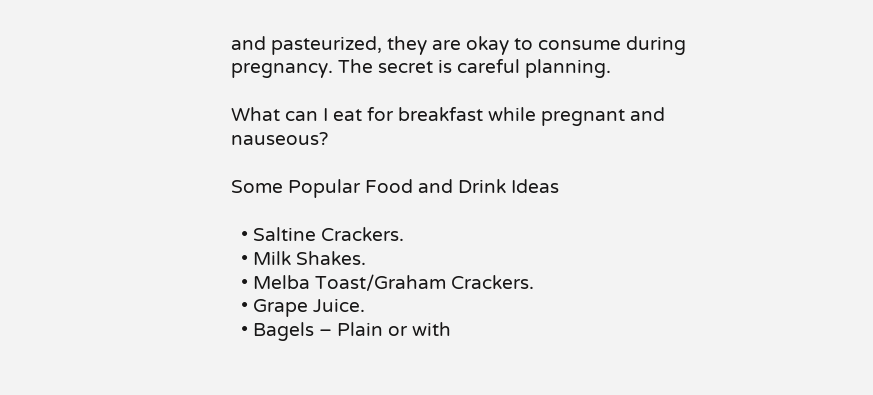and pasteurized, they are okay to consume during pregnancy. The secret is careful planning.

What can I eat for breakfast while pregnant and nauseous?

Some Popular Food and Drink Ideas

  • Saltine Crackers.
  • Milk Shakes.
  • Melba Toast/Graham Crackers.
  • Grape Juice.
  • Bagels – Plain or with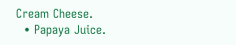Cream Cheese.
  • Papaya Juice.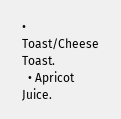• Toast/Cheese Toast.
  • Apricot Juice.